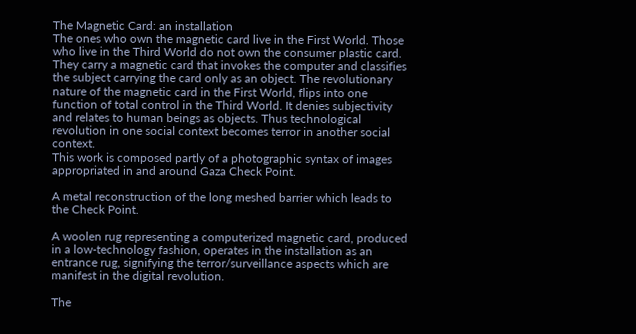The Magnetic Card: an installation
The ones who own the magnetic card live in the First World. Those who live in the Third World do not own the consumer plastic card. They carry a magnetic card that invokes the computer and classifies the subject carrying the card only as an object. The revolutionary nature of the magnetic card in the First World, flips into one function of total control in the Third World. It denies subjectivity and relates to human beings as objects. Thus technological revolution in one social context becomes terror in another social context.
This work is composed partly of a photographic syntax of images appropriated in and around Gaza Check Point.

A metal reconstruction of the long meshed barrier which leads to the Check Point.

A woolen rug representing a computerized magnetic card, produced in a low-technology fashion, operates in the installation as an entrance rug, signifying the terror/surveillance aspects which are manifest in the digital revolution.

The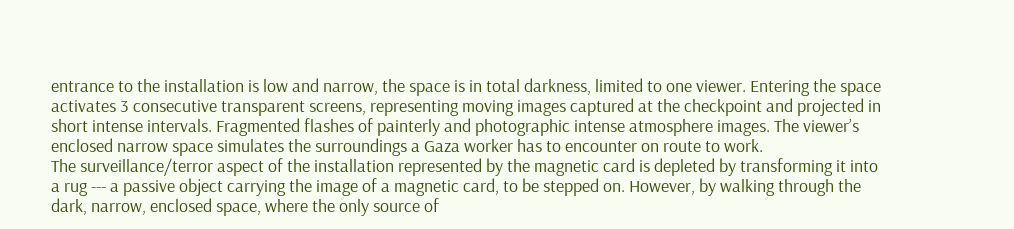entrance to the installation is low and narrow, the space is in total darkness, limited to one viewer. Entering the space activates 3 consecutive transparent screens, representing moving images captured at the checkpoint and projected in short intense intervals. Fragmented flashes of painterly and photographic intense atmosphere images. The viewer’s enclosed narrow space simulates the surroundings a Gaza worker has to encounter on route to work.
The surveillance/terror aspect of the installation represented by the magnetic card is depleted by transforming it into a rug --- a passive object carrying the image of a magnetic card, to be stepped on. However, by walking through the dark, narrow, enclosed space, where the only source of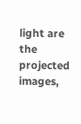light are the projected images,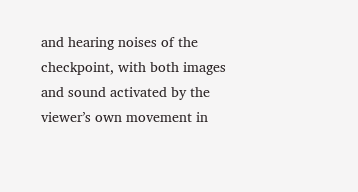and hearing noises of the checkpoint, with both images and sound activated by the viewer’s own movement in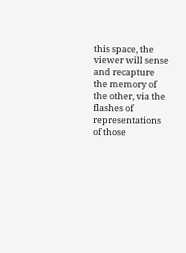this space, the viewer will sense and recapture the memory of the other, via the flashes of representations of those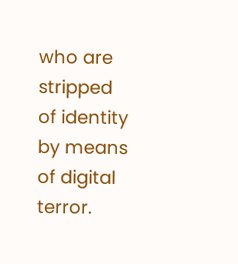who are stripped of identity by means of digital terror.